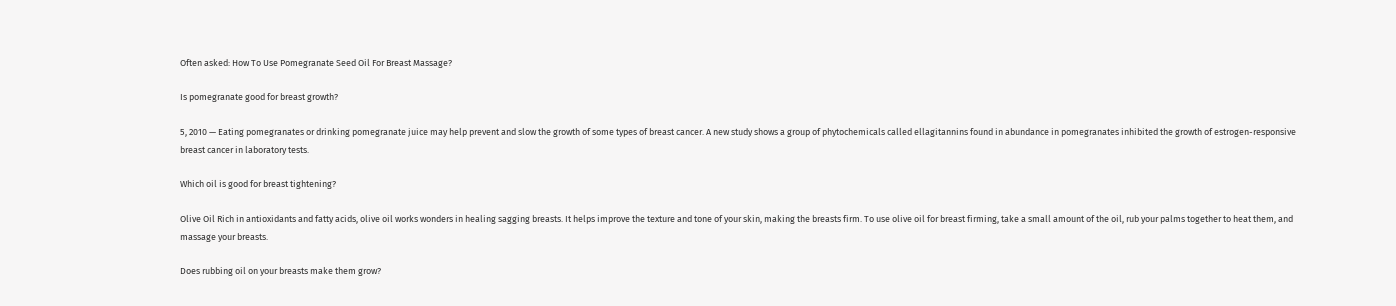Often asked: How To Use Pomegranate Seed Oil For Breast Massage?

Is pomegranate good for breast growth?

5, 2010 — Eating pomegranates or drinking pomegranate juice may help prevent and slow the growth of some types of breast cancer. A new study shows a group of phytochemicals called ellagitannins found in abundance in pomegranates inhibited the growth of estrogen-responsive breast cancer in laboratory tests.

Which oil is good for breast tightening?

Olive Oil Rich in antioxidants and fatty acids, olive oil works wonders in healing sagging breasts. It helps improve the texture and tone of your skin, making the breasts firm. To use olive oil for breast firming, take a small amount of the oil, rub your palms together to heat them, and massage your breasts.

Does rubbing oil on your breasts make them grow?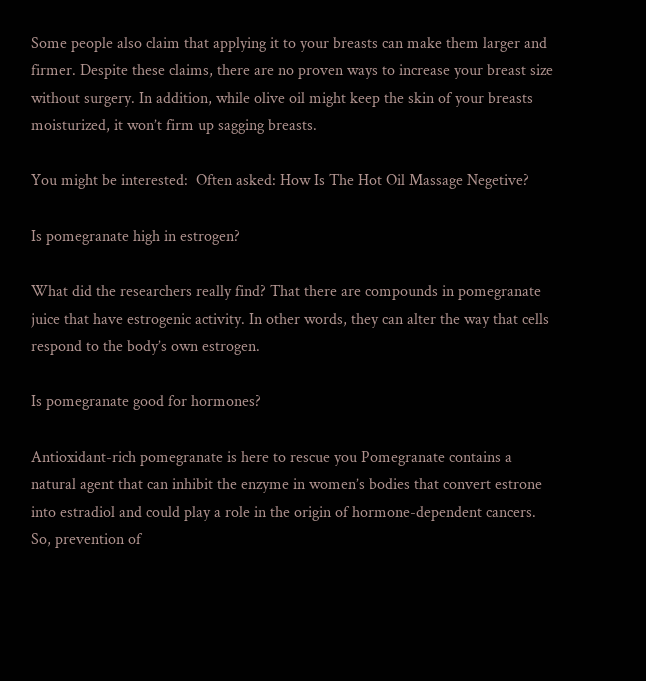Some people also claim that applying it to your breasts can make them larger and firmer. Despite these claims, there are no proven ways to increase your breast size without surgery. In addition, while olive oil might keep the skin of your breasts moisturized, it won’t firm up sagging breasts.

You might be interested:  Often asked: How Is The Hot Oil Massage Negetive?

Is pomegranate high in estrogen?

What did the researchers really find? That there are compounds in pomegranate juice that have estrogenic activity. In other words, they can alter the way that cells respond to the body’s own estrogen.

Is pomegranate good for hormones?

Antioxidant-rich pomegranate is here to rescue you Pomegranate contains a natural agent that can inhibit the enzyme in women’s bodies that convert estrone into estradiol and could play a role in the origin of hormone-dependent cancers. So, prevention of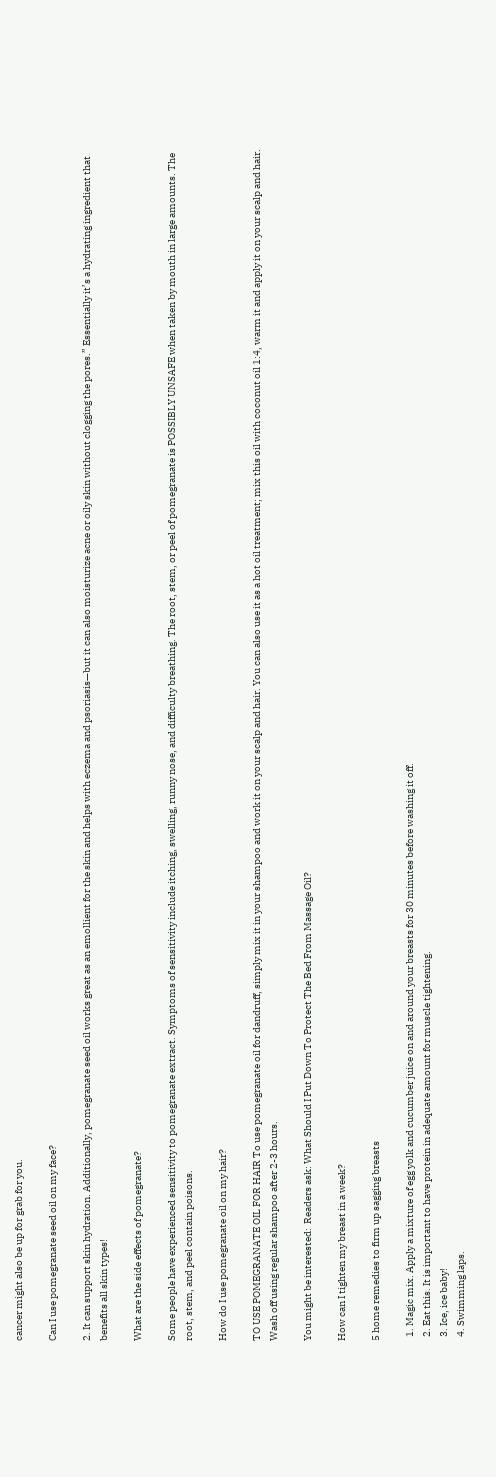cancer might also be up for grab for you.

Can I use pomegranate seed oil on my face?

2. It can support skin hydration. Additionally, pomegranate seed oil works great as an emollient for the skin and helps with eczema and psoriasis—but it can also moisturize acne or oily skin without clogging the pores.” Essentially it’s a hydrating ingredient that benefits all skin types!

What are the side effects of pomegranate?

Some people have experienced sensitivity to pomegranate extract. Symptoms of sensitivity include itching, swelling, runny nose, and difficulty breathing. The root, stem, or peel of pomegranate is POSSIBLY UNSAFE when taken by mouth in large amounts. The root, stem, and peel contain poisons.

How do I use pomegranate oil on my hair?

TO USE POMEGRANATE OIL FOR HAIR To use pomegranate oil for dandruff, simply mix it in your shampoo and work it on your scalp and hair. You can also use it as a hot oil treatment; mix this oil with coconut oil 1:4, warm it and apply it on your scalp and hair. Wash off using regular shampoo after 2-3 hours.

You might be interested:  Readers ask: What Should I Put Down To Protect The Bed From Massage Oil?

How can I tighten my breast in a week?

5 home remedies to firm up sagging breasts

  1. Magic mix. Apply a mixture of egg yolk and cucumber juice on and around your breasts for 30 minutes before washing it off.
  2. Eat this. It is important to have protein in adequate amount for muscle tightening.
  3. Ice, ice baby!
  4. Swimming laps.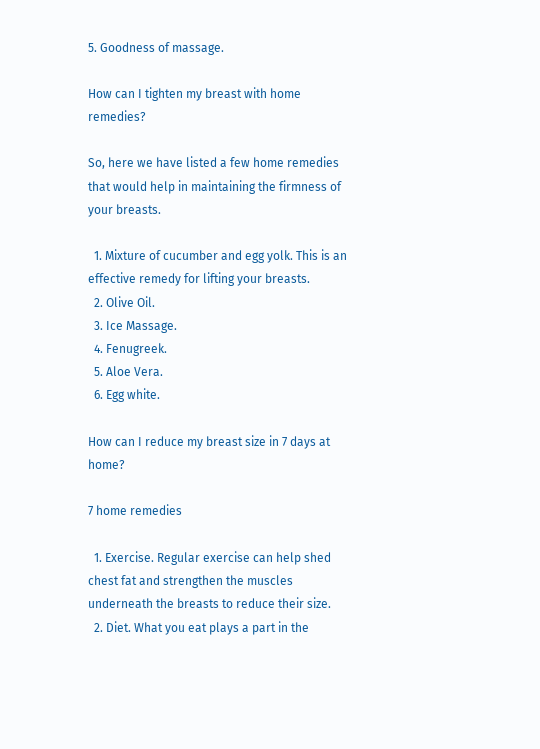5. Goodness of massage.

How can I tighten my breast with home remedies?

So, here we have listed a few home remedies that would help in maintaining the firmness of your breasts.

  1. Mixture of cucumber and egg yolk. This is an effective remedy for lifting your breasts.
  2. Olive Oil.
  3. Ice Massage.
  4. Fenugreek.
  5. Aloe Vera.
  6. Egg white.

How can I reduce my breast size in 7 days at home?

7 home remedies

  1. Exercise. Regular exercise can help shed chest fat and strengthen the muscles underneath the breasts to reduce their size.
  2. Diet. What you eat plays a part in the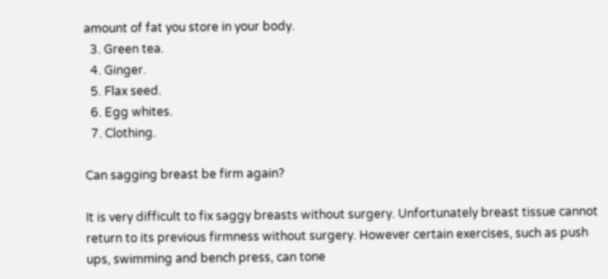amount of fat you store in your body.
  3. Green tea.
  4. Ginger.
  5. Flax seed.
  6. Egg whites.
  7. Clothing.

Can sagging breast be firm again?

It is very difficult to fix saggy breasts without surgery. Unfortunately breast tissue cannot return to its previous firmness without surgery. However certain exercises, such as push ups, swimming and bench press, can tone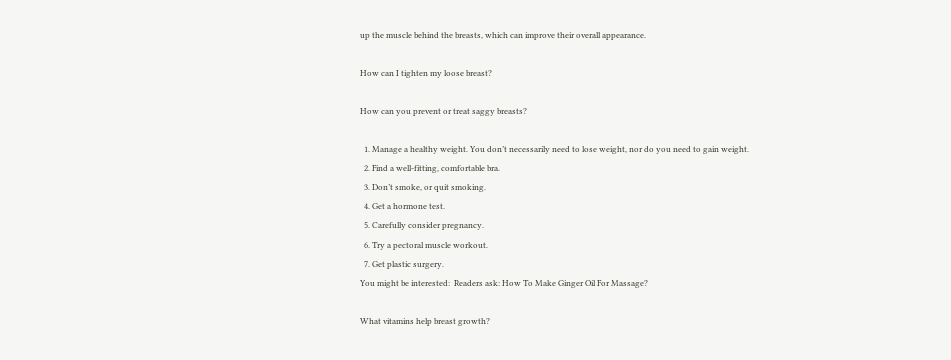up the muscle behind the breasts, which can improve their overall appearance.

How can I tighten my loose breast?

How can you prevent or treat saggy breasts?

  1. Manage a healthy weight. You don’t necessarily need to lose weight, nor do you need to gain weight.
  2. Find a well-fitting, comfortable bra.
  3. Don’t smoke, or quit smoking.
  4. Get a hormone test.
  5. Carefully consider pregnancy.
  6. Try a pectoral muscle workout.
  7. Get plastic surgery.
You might be interested:  Readers ask: How To Make Ginger Oil For Massage?

What vitamins help breast growth?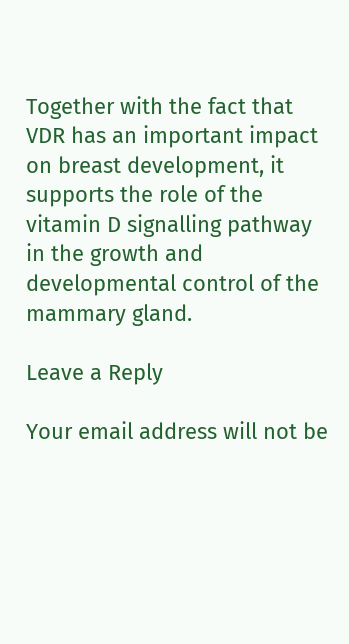Together with the fact that VDR has an important impact on breast development, it supports the role of the vitamin D signalling pathway in the growth and developmental control of the mammary gland.

Leave a Reply

Your email address will not be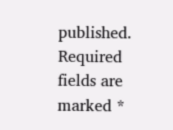published. Required fields are marked *